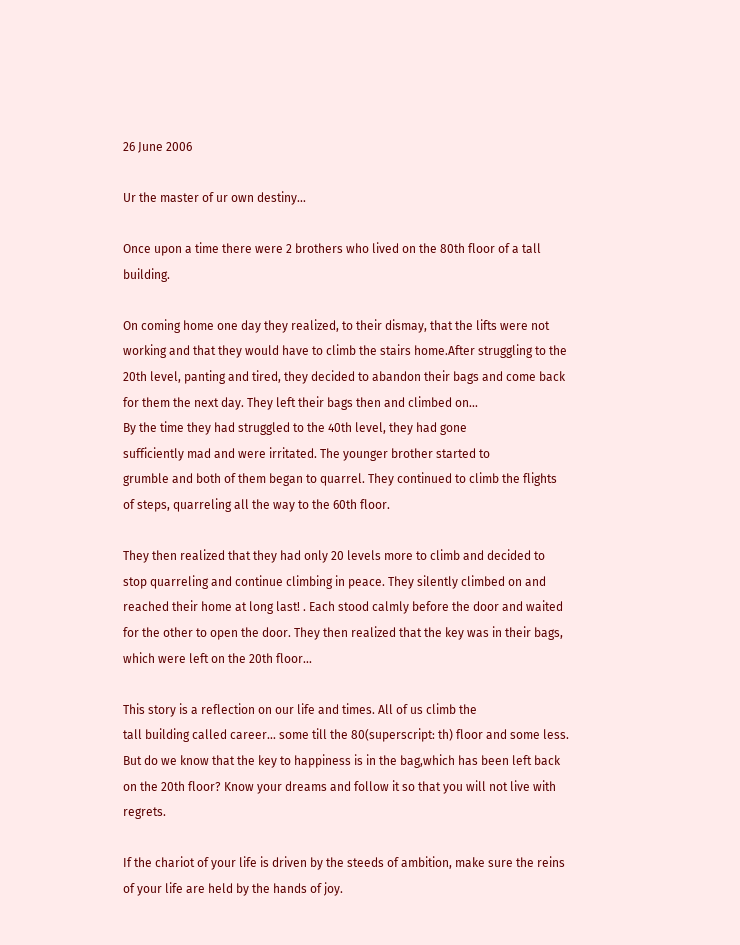26 June 2006

Ur the master of ur own destiny...

Once upon a time there were 2 brothers who lived on the 80th floor of a tall building.

On coming home one day they realized, to their dismay, that the lifts were not working and that they would have to climb the stairs home.After struggling to the 20th level, panting and tired, they decided to abandon their bags and come back for them the next day. They left their bags then and climbed on...
By the time they had struggled to the 40th level, they had gone
sufficiently mad and were irritated. The younger brother started to
grumble and both of them began to quarrel. They continued to climb the flights of steps, quarreling all the way to the 60th floor.

They then realized that they had only 20 levels more to climb and decided to stop quarreling and continue climbing in peace. They silently climbed on and reached their home at long last! . Each stood calmly before the door and waited for the other to open the door. They then realized that the key was in their bags, which were left on the 20th floor...

This story is a reflection on our life and times. All of us climb the
tall building called career... some till the 80(superscript: th) floor and some less. But do we know that the key to happiness is in the bag,which has been left back on the 20th floor? Know your dreams and follow it so that you will not live with regrets.

If the chariot of your life is driven by the steeds of ambition, make sure the reins of your life are held by the hands of joy.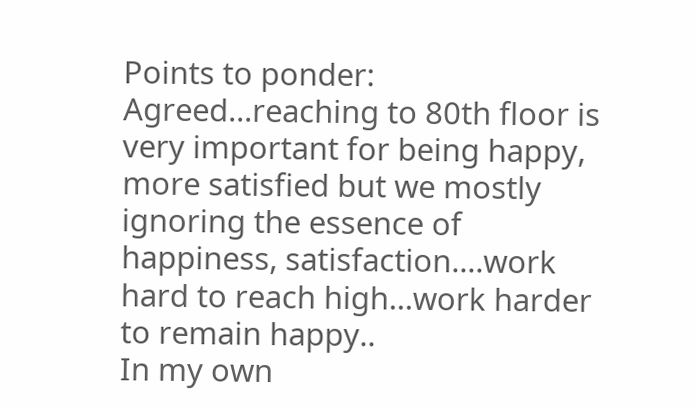Points to ponder:
Agreed...reaching to 80th floor is very important for being happy, more satisfied but we mostly ignoring the essence of happiness, satisfaction....work hard to reach high...work harder to remain happy..
In my own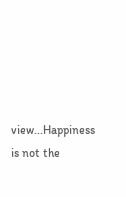view...Happiness is not the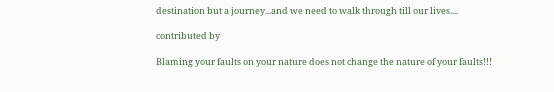destination but a journey...and we need to walk through till our lives....

contributed by

Blaming your faults on your nature does not change the nature of your faults!!!